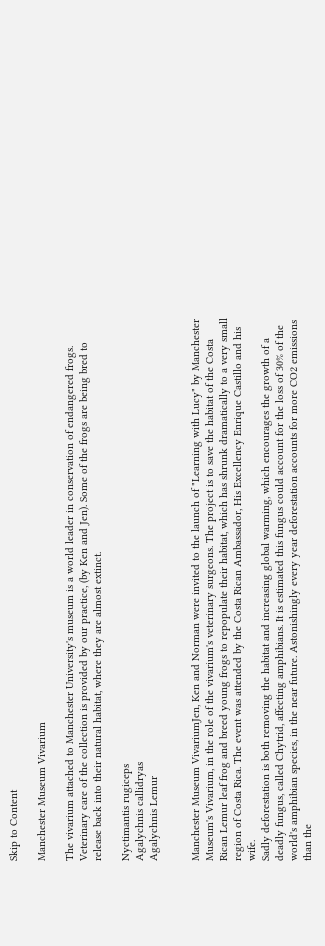Skip to Content

Manchester Museum Vivarium

The vivarium attached to Manchester University's museum is a world leader in conservation of endangered frogs. Veterinary care of the collection is provided by our practice, (by Ken and Jen). Some of the frogs are being bred to release back into their natural habitat, where they are almost extinct.

Nyctimantis rugiceps
Agalychnis callidryas
Agalychnis Lemur


Manchester Museum VivariumJen, Ken and Norman were invited to the launch of "Learning with Lucy" by Manchester Museum's Vivarium, in the role of the vivarium's veterinary surgeons. The project is to save the habitat of the Costa Rican Lemur leaf frog and breed young frogs to repopulate their habitat, which has shrunk dramatically to a very small region of Costa Rica. The event was attended by the Costa Rican Ambassador, His Excellency Enrique Castillo and his wife.
Sadly deforestation is both removing the habitat and increasing global warming, which encourages the growth of a deadly fungus, called Chytrid, affecting amphibians. It is estimated this fungus could account for the loss of 30% of the world's amphibian species, in the near future. Astonishingly every year deforestation accounts for more CO2 emissions than the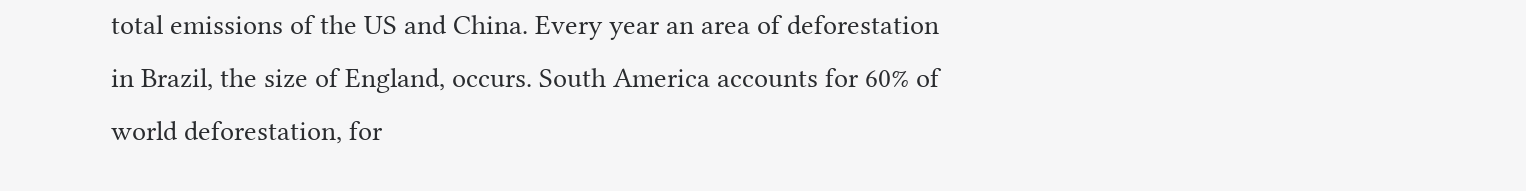total emissions of the US and China. Every year an area of deforestation in Brazil, the size of England, occurs. South America accounts for 60% of world deforestation, for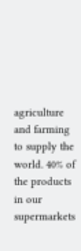agriculture and farming to supply the world. 40% of the products in our supermarkets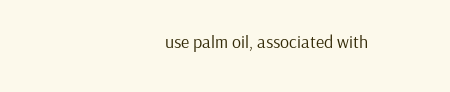use palm oil, associated with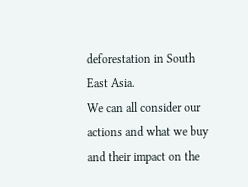deforestation in South East Asia.
We can all consider our actions and what we buy and their impact on the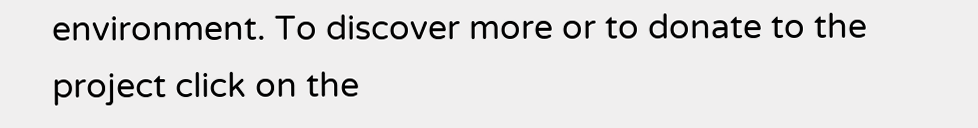environment. To discover more or to donate to the project click on the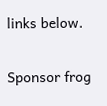links below.

Sponsor frog